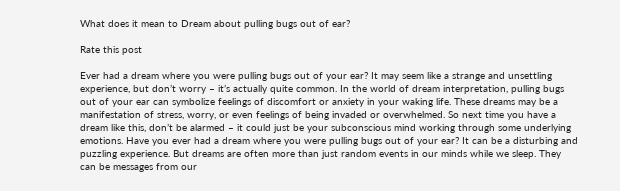What does it mean to Dream about pulling bugs out of ear?

Rate this post

Ever had a dream where you were pulling bugs out of your ear? It may seem like a strange and unsettling experience, but don’t worry – it’s actually quite common. In the world of dream interpretation, pulling bugs out of your ear can symbolize feelings of discomfort or anxiety in your waking life. These dreams may be a manifestation of stress, worry, or even feelings of being invaded or overwhelmed. So next time you have a dream like this, don’t be alarmed – it could just be your subconscious mind working through some underlying emotions. Have you ever had a dream where you were pulling bugs out of your ear? It can be a disturbing and puzzling experience. But dreams are often more than just random events in our minds while we sleep. They can be messages from our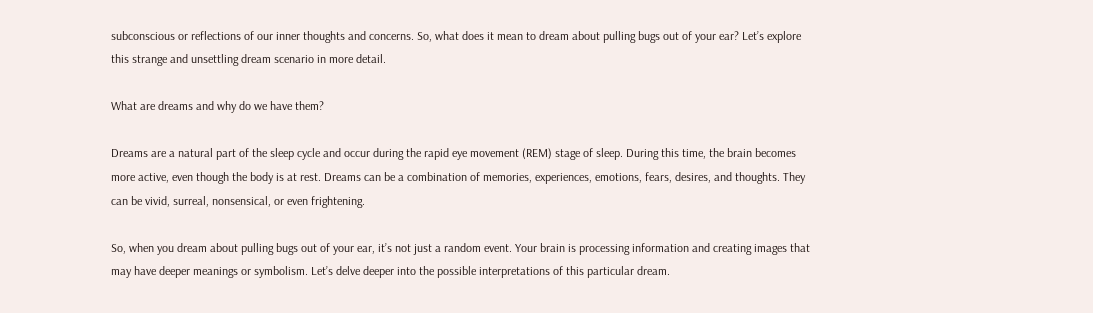subconscious or reflections of our inner thoughts and concerns. So, what does it mean to dream about pulling bugs out of your ear? Let’s explore this strange and unsettling dream scenario in more detail.

What are dreams and why do we have them?

Dreams are a natural part of the sleep cycle and occur during the rapid eye movement (REM) stage of sleep. During this time, the brain becomes more active, even though the body is at rest. Dreams can be a combination of memories, experiences, emotions, fears, desires, and thoughts. They can be vivid, surreal, nonsensical, or even frightening.

So, when you dream about pulling bugs out of your ear, it’s not just a random event. Your brain is processing information and creating images that may have deeper meanings or symbolism. Let’s delve deeper into the possible interpretations of this particular dream.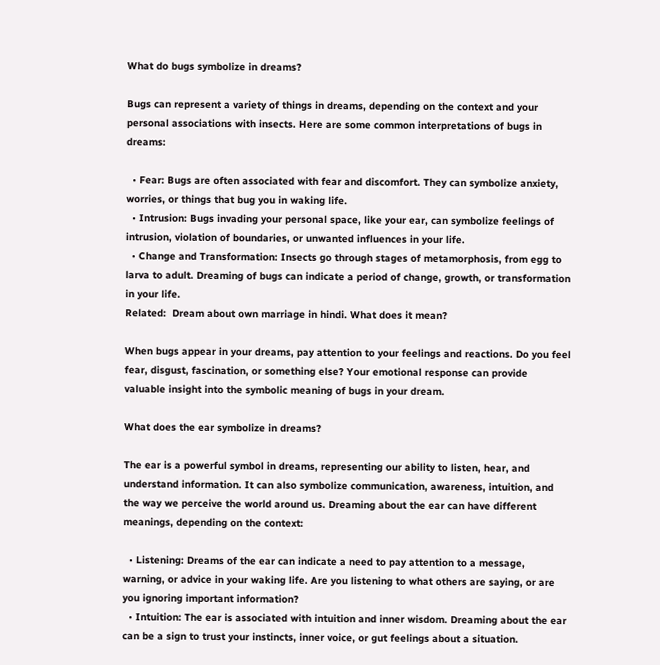What do bugs symbolize in dreams?

Bugs can represent a variety of things in dreams, depending on the context and your personal associations with insects. Here are some common interpretations of bugs in dreams:

  • Fear: Bugs are often associated with fear and discomfort. They can symbolize anxiety, worries, or things that bug you in waking life.
  • Intrusion: Bugs invading your personal space, like your ear, can symbolize feelings of intrusion, violation of boundaries, or unwanted influences in your life.
  • Change and Transformation: Insects go through stages of metamorphosis, from egg to larva to adult. Dreaming of bugs can indicate a period of change, growth, or transformation in your life.
Related:  Dream about own marriage in hindi. What does it mean?

When bugs appear in your dreams, pay attention to your feelings and reactions. Do you feel fear, disgust, fascination, or something else? Your emotional response can provide valuable insight into the symbolic meaning of bugs in your dream.

What does the ear symbolize in dreams?

The ear is a powerful symbol in dreams, representing our ability to listen, hear, and understand information. It can also symbolize communication, awareness, intuition, and the way we perceive the world around us. Dreaming about the ear can have different meanings, depending on the context:

  • Listening: Dreams of the ear can indicate a need to pay attention to a message, warning, or advice in your waking life. Are you listening to what others are saying, or are you ignoring important information?
  • Intuition: The ear is associated with intuition and inner wisdom. Dreaming about the ear can be a sign to trust your instincts, inner voice, or gut feelings about a situation.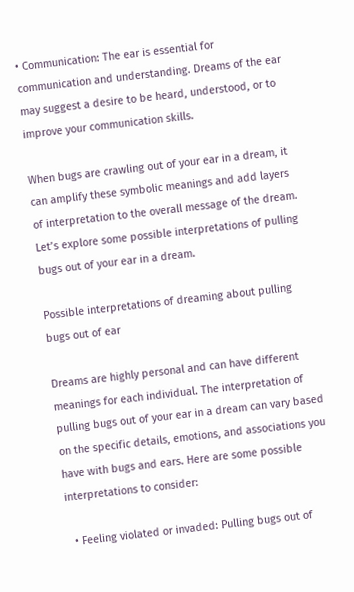• Communication: The ear is essential for communication and understanding. Dreams of the ear may suggest a desire to be heard, understood, or to improve your communication skills.

When bugs are crawling out of your ear in a dream, it can amplify these symbolic meanings and add layers of interpretation to the overall message of the dream. Let’s explore some possible interpretations of pulling bugs out of your ear in a dream.

Possible interpretations of dreaming about pulling bugs out of ear

Dreams are highly personal and can have different meanings for each individual. The interpretation of pulling bugs out of your ear in a dream can vary based on the specific details, emotions, and associations you have with bugs and ears. Here are some possible interpretations to consider:

  • Feeling violated or invaded: Pulling bugs out of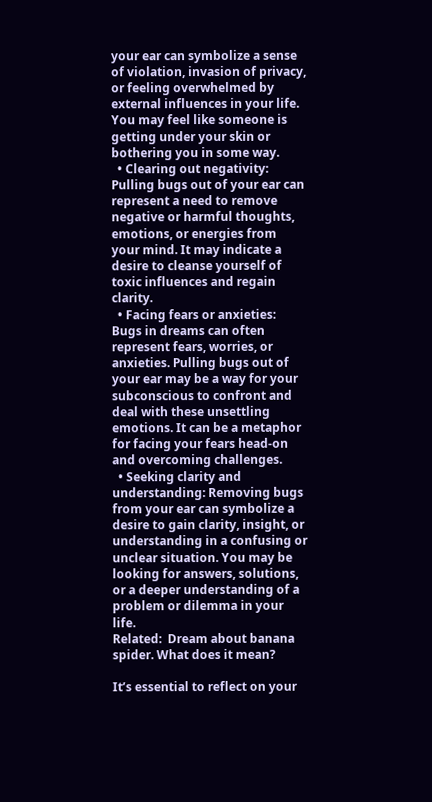your ear can symbolize a sense of violation, invasion of privacy, or feeling overwhelmed by external influences in your life. You may feel like someone is getting under your skin or bothering you in some way.
  • Clearing out negativity: Pulling bugs out of your ear can represent a need to remove negative or harmful thoughts, emotions, or energies from your mind. It may indicate a desire to cleanse yourself of toxic influences and regain clarity.
  • Facing fears or anxieties: Bugs in dreams can often represent fears, worries, or anxieties. Pulling bugs out of your ear may be a way for your subconscious to confront and deal with these unsettling emotions. It can be a metaphor for facing your fears head-on and overcoming challenges.
  • Seeking clarity and understanding: Removing bugs from your ear can symbolize a desire to gain clarity, insight, or understanding in a confusing or unclear situation. You may be looking for answers, solutions, or a deeper understanding of a problem or dilemma in your life.
Related:  Dream about banana spider. What does it mean?

It’s essential to reflect on your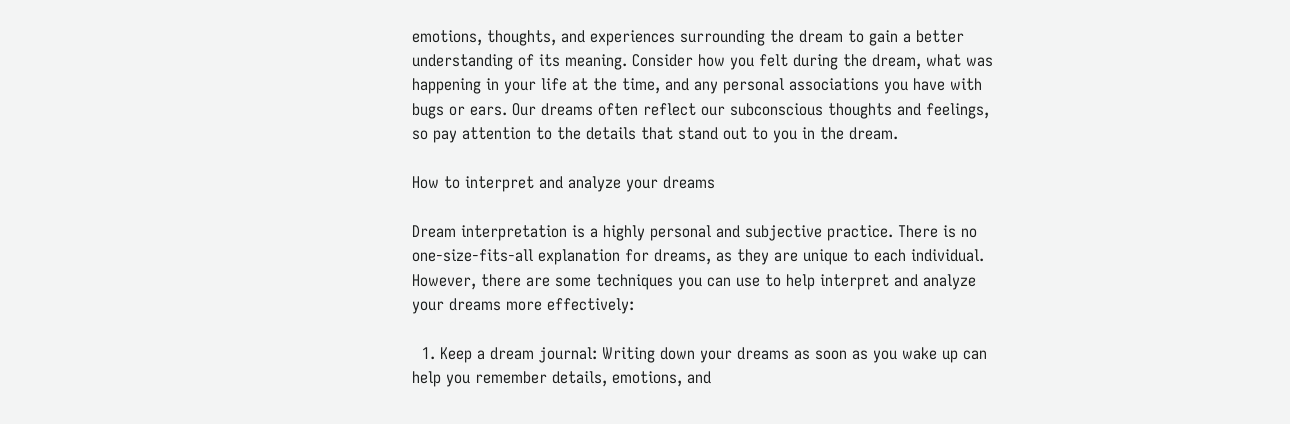emotions, thoughts, and experiences surrounding the dream to gain a better understanding of its meaning. Consider how you felt during the dream, what was happening in your life at the time, and any personal associations you have with bugs or ears. Our dreams often reflect our subconscious thoughts and feelings, so pay attention to the details that stand out to you in the dream.

How to interpret and analyze your dreams

Dream interpretation is a highly personal and subjective practice. There is no one-size-fits-all explanation for dreams, as they are unique to each individual. However, there are some techniques you can use to help interpret and analyze your dreams more effectively:

  1. Keep a dream journal: Writing down your dreams as soon as you wake up can help you remember details, emotions, and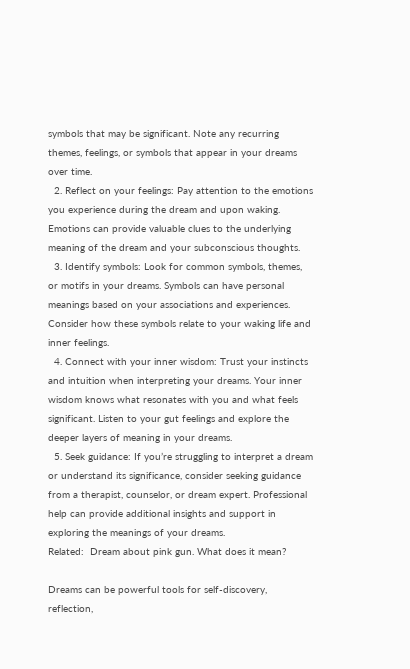symbols that may be significant. Note any recurring themes, feelings, or symbols that appear in your dreams over time.
  2. Reflect on your feelings: Pay attention to the emotions you experience during the dream and upon waking. Emotions can provide valuable clues to the underlying meaning of the dream and your subconscious thoughts.
  3. Identify symbols: Look for common symbols, themes, or motifs in your dreams. Symbols can have personal meanings based on your associations and experiences. Consider how these symbols relate to your waking life and inner feelings.
  4. Connect with your inner wisdom: Trust your instincts and intuition when interpreting your dreams. Your inner wisdom knows what resonates with you and what feels significant. Listen to your gut feelings and explore the deeper layers of meaning in your dreams.
  5. Seek guidance: If you’re struggling to interpret a dream or understand its significance, consider seeking guidance from a therapist, counselor, or dream expert. Professional help can provide additional insights and support in exploring the meanings of your dreams.
Related:  Dream about pink gun. What does it mean?

Dreams can be powerful tools for self-discovery, reflection,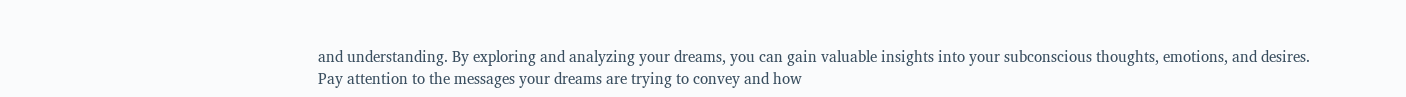and understanding. By exploring and analyzing your dreams, you can gain valuable insights into your subconscious thoughts, emotions, and desires. Pay attention to the messages your dreams are trying to convey and how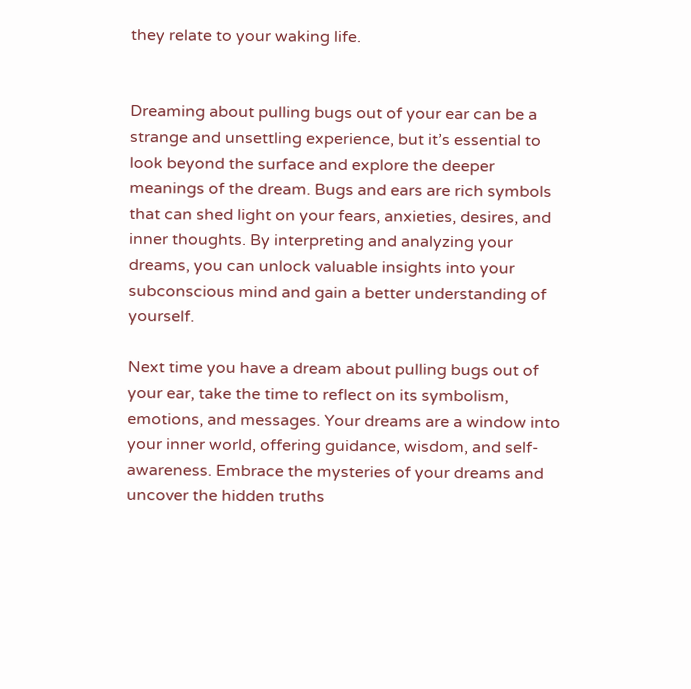they relate to your waking life.


Dreaming about pulling bugs out of your ear can be a strange and unsettling experience, but it’s essential to look beyond the surface and explore the deeper meanings of the dream. Bugs and ears are rich symbols that can shed light on your fears, anxieties, desires, and inner thoughts. By interpreting and analyzing your dreams, you can unlock valuable insights into your subconscious mind and gain a better understanding of yourself.

Next time you have a dream about pulling bugs out of your ear, take the time to reflect on its symbolism, emotions, and messages. Your dreams are a window into your inner world, offering guidance, wisdom, and self-awareness. Embrace the mysteries of your dreams and uncover the hidden truths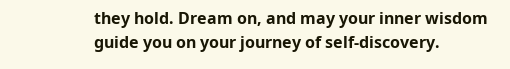they hold. Dream on, and may your inner wisdom guide you on your journey of self-discovery.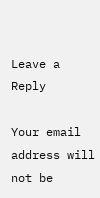Leave a Reply

Your email address will not be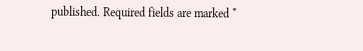published. Required fields are marked *